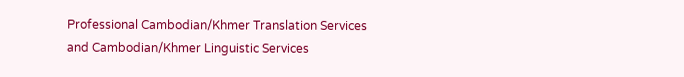Professional Cambodian/Khmer Translation Services and Cambodian/Khmer Linguistic Services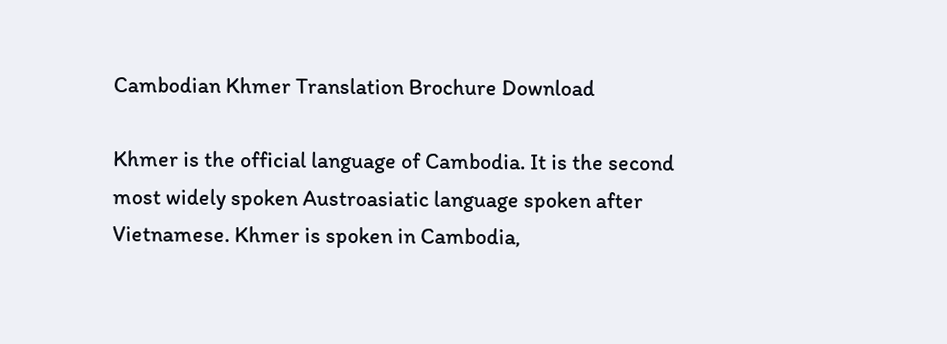Cambodian Khmer Translation Brochure Download

Khmer is the official language of Cambodia. It is the second most widely spoken Austroasiatic language spoken after Vietnamese. Khmer is spoken in Cambodia,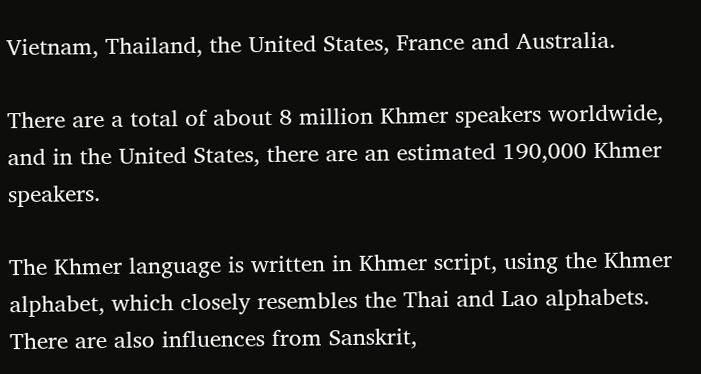Vietnam, Thailand, the United States, France and Australia.

There are a total of about 8 million Khmer speakers worldwide, and in the United States, there are an estimated 190,000 Khmer speakers.

The Khmer language is written in Khmer script, using the Khmer alphabet, which closely resembles the Thai and Lao alphabets. There are also influences from Sanskrit,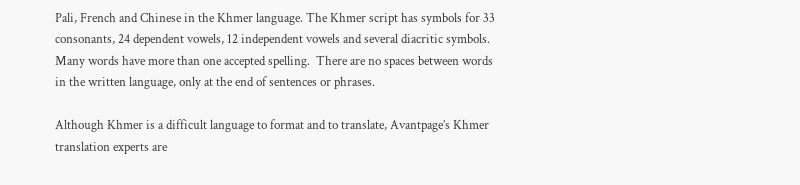Pali, French and Chinese in the Khmer language. The Khmer script has symbols for 33 consonants, 24 dependent vowels, 12 independent vowels and several diacritic symbols.  Many words have more than one accepted spelling.  There are no spaces between words in the written language, only at the end of sentences or phrases.

Although Khmer is a difficult language to format and to translate, Avantpage’s Khmer translation experts are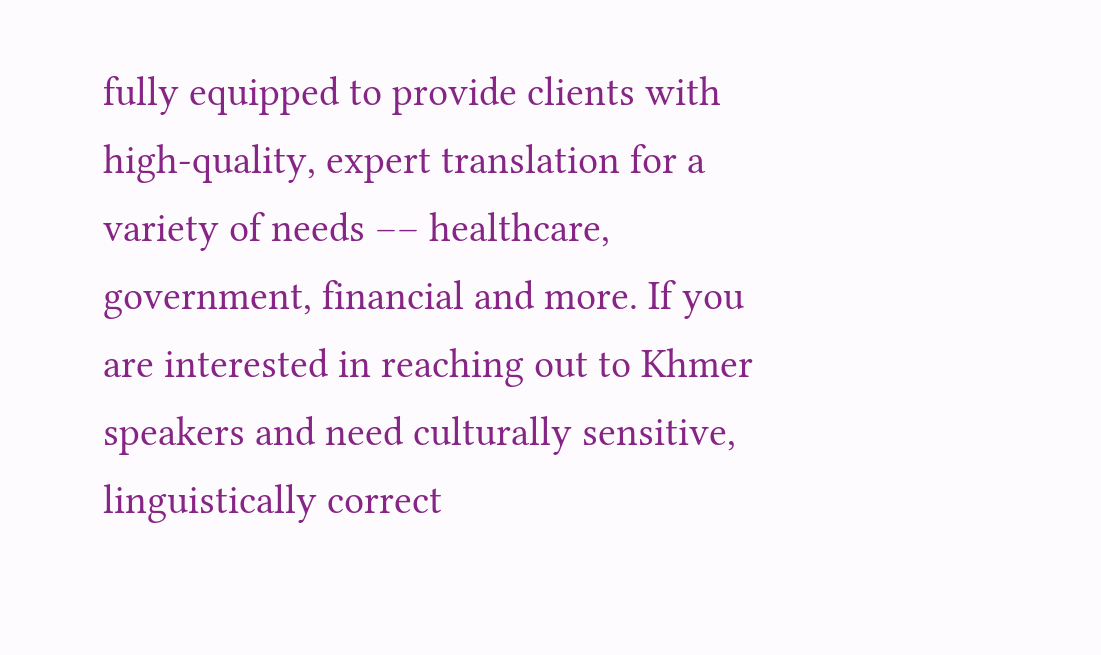fully equipped to provide clients with high-quality, expert translation for a variety of needs –– healthcare, government, financial and more. If you are interested in reaching out to Khmer speakers and need culturally sensitive, linguistically correct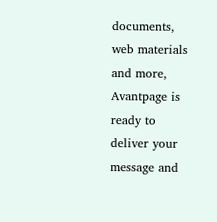documents, web materials and more, Avantpage is ready to deliver your message and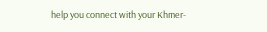help you connect with your Khmer-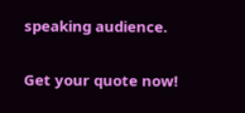speaking audience.

Get your quote now!